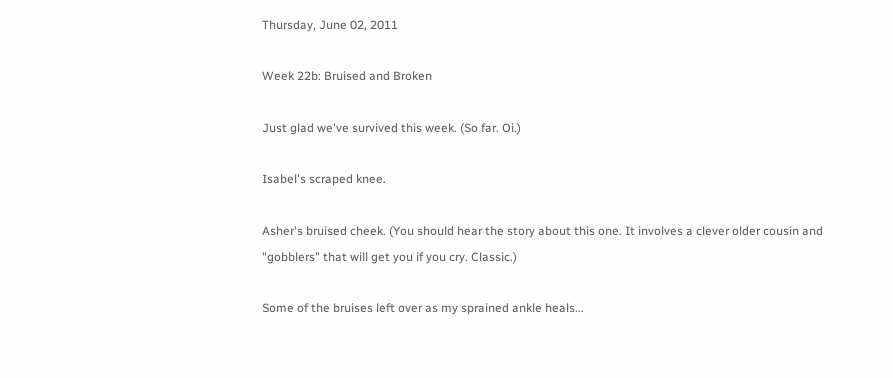Thursday, June 02, 2011

Week 22b: Bruised and Broken

Just glad we've survived this week. (So far. Oi.)

Isabel's scraped knee.

Asher's bruised cheek. (You should hear the story about this one. It involves a clever older cousin and "gobblers" that will get you if you cry. Classic.)

Some of the bruises left over as my sprained ankle heals...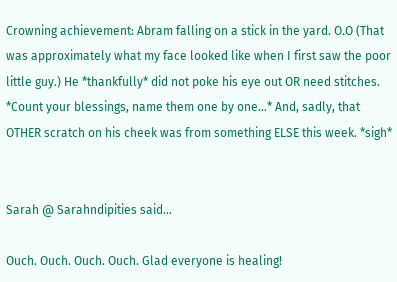Crowning achievement: Abram falling on a stick in the yard. O.O (That was approximately what my face looked like when I first saw the poor little guy.) He *thankfully* did not poke his eye out OR need stitches. *Count your blessings, name them one by one...* And, sadly, that OTHER scratch on his cheek was from something ELSE this week. *sigh*


Sarah @ Sarahndipities said...

Ouch. Ouch. Ouch. Ouch. Glad everyone is healing!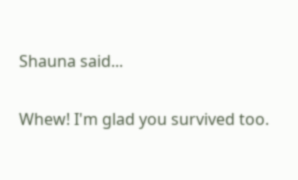Shauna said...

Whew! I'm glad you survived too.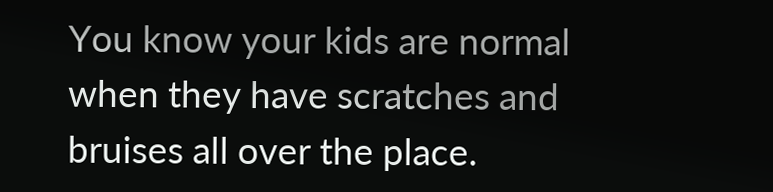You know your kids are normal when they have scratches and bruises all over the place.